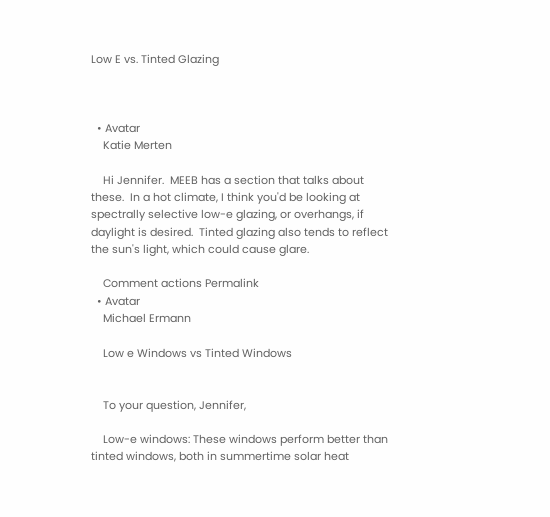Low E vs. Tinted Glazing



  • Avatar
    Katie Merten

    Hi Jennifer.  MEEB has a section that talks about these.  In a hot climate, I think you'd be looking at spectrally selective low-e glazing, or overhangs, if daylight is desired.  Tinted glazing also tends to reflect the sun's light, which could cause glare.

    Comment actions Permalink
  • Avatar
    Michael Ermann

    Low e Windows vs Tinted Windows


    To your question, Jennifer,

    Low-e windows: These windows perform better than tinted windows, both in summertime solar heat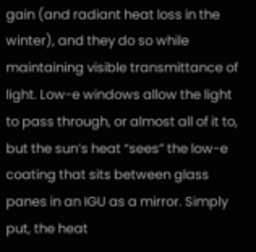gain (and radiant heat loss in the winter), and they do so while maintaining visible transmittance of light. Low-e windows allow the light to pass through, or almost all of it to, but the sun’s heat “sees” the low-e coating that sits between glass panes in an IGU as a mirror. Simply put, the heat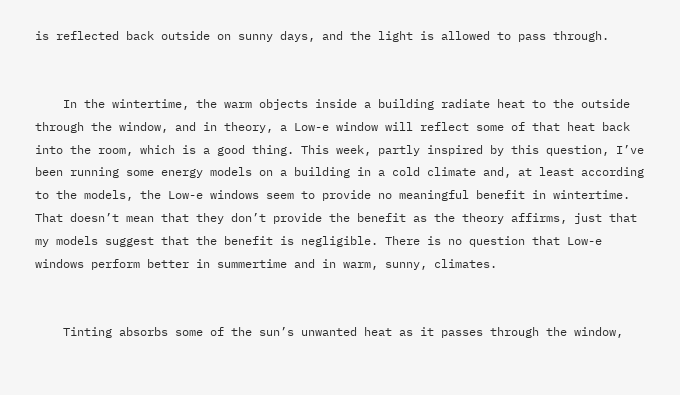is reflected back outside on sunny days, and the light is allowed to pass through.


    In the wintertime, the warm objects inside a building radiate heat to the outside through the window, and in theory, a Low-e window will reflect some of that heat back into the room, which is a good thing. This week, partly inspired by this question, I’ve been running some energy models on a building in a cold climate and, at least according to the models, the Low-e windows seem to provide no meaningful benefit in wintertime. That doesn’t mean that they don’t provide the benefit as the theory affirms, just that my models suggest that the benefit is negligible. There is no question that Low-e windows perform better in summertime and in warm, sunny, climates.


    Tinting absorbs some of the sun’s unwanted heat as it passes through the window,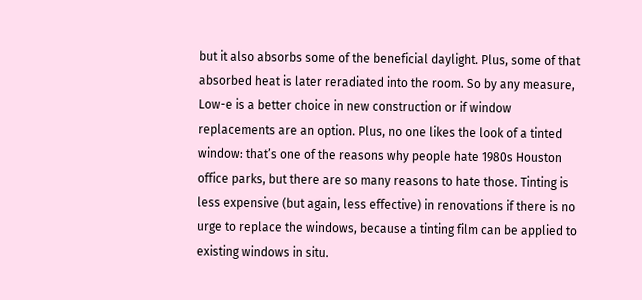but it also absorbs some of the beneficial daylight. Plus, some of that absorbed heat is later reradiated into the room. So by any measure, Low-e is a better choice in new construction or if window replacements are an option. Plus, no one likes the look of a tinted window: that’s one of the reasons why people hate 1980s Houston office parks, but there are so many reasons to hate those. Tinting is less expensive (but again, less effective) in renovations if there is no urge to replace the windows, because a tinting film can be applied to existing windows in situ.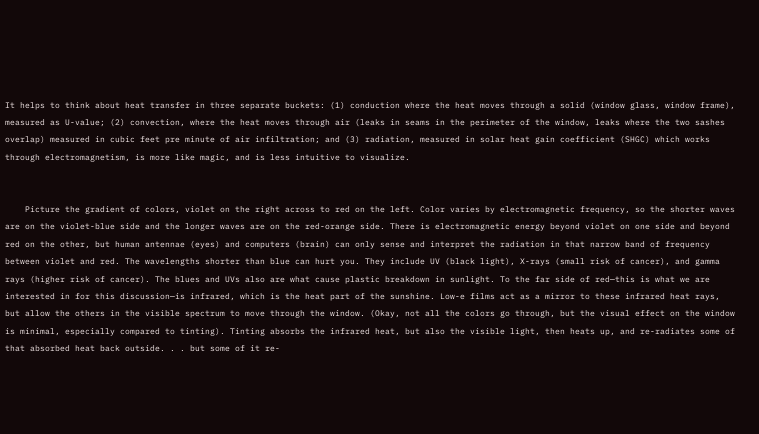It helps to think about heat transfer in three separate buckets: (1) conduction where the heat moves through a solid (window glass, window frame), measured as U-value; (2) convection, where the heat moves through air (leaks in seams in the perimeter of the window, leaks where the two sashes overlap) measured in cubic feet pre minute of air infiltration; and (3) radiation, measured in solar heat gain coefficient (SHGC) which works through electromagnetism, is more like magic, and is less intuitive to visualize.


    Picture the gradient of colors, violet on the right across to red on the left. Color varies by electromagnetic frequency, so the shorter waves are on the violet-blue side and the longer waves are on the red-orange side. There is electromagnetic energy beyond violet on one side and beyond red on the other, but human antennae (eyes) and computers (brain) can only sense and interpret the radiation in that narrow band of frequency between violet and red. The wavelengths shorter than blue can hurt you. They include UV (black light), X-rays (small risk of cancer), and gamma rays (higher risk of cancer). The blues and UVs also are what cause plastic breakdown in sunlight. To the far side of red—this is what we are interested in for this discussion—is infrared, which is the heat part of the sunshine. Low-e films act as a mirror to these infrared heat rays, but allow the others in the visible spectrum to move through the window. (Okay, not all the colors go through, but the visual effect on the window is minimal, especially compared to tinting). Tinting absorbs the infrared heat, but also the visible light, then heats up, and re-radiates some of that absorbed heat back outside. . . but some of it re-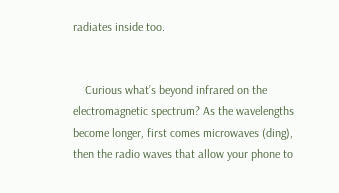radiates inside too.


    Curious what’s beyond infrared on the electromagnetic spectrum? As the wavelengths become longer, first comes microwaves (ding), then the radio waves that allow your phone to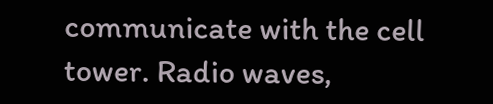communicate with the cell tower. Radio waves,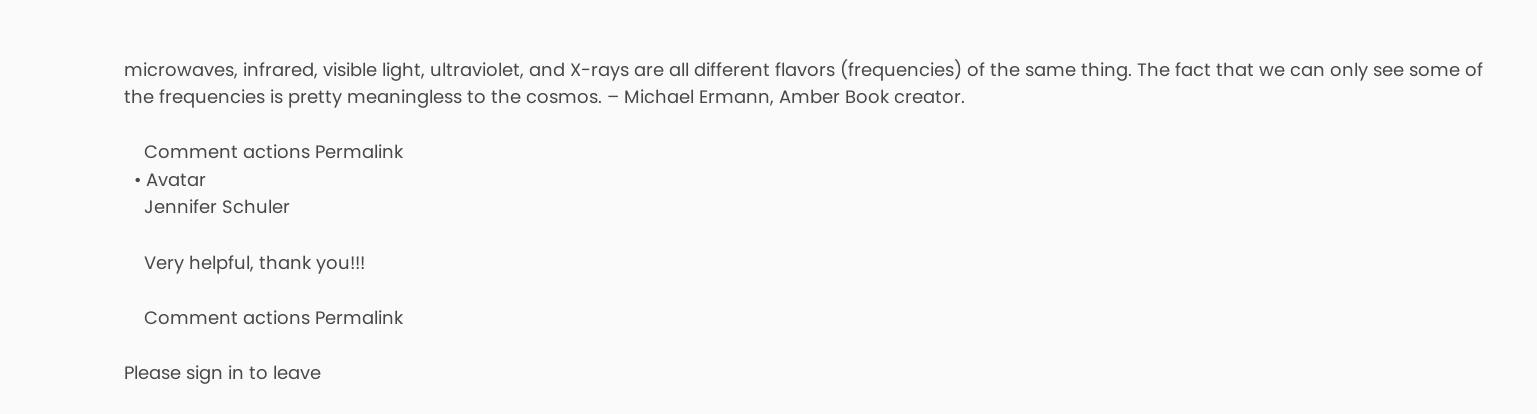microwaves, infrared, visible light, ultraviolet, and X-rays are all different flavors (frequencies) of the same thing. The fact that we can only see some of the frequencies is pretty meaningless to the cosmos. – Michael Ermann, Amber Book creator.

    Comment actions Permalink
  • Avatar
    Jennifer Schuler

    Very helpful, thank you!!!

    Comment actions Permalink

Please sign in to leave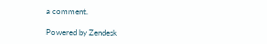a comment.

Powered by Zendesk